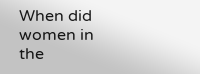When did women in the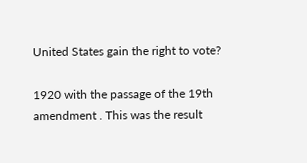United States gain the right to vote?

1920 with the passage of the 19th amendment . This was the result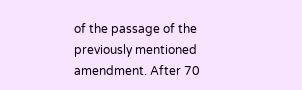of the passage of the previously mentioned amendment. After 70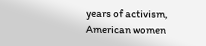years of activism, American women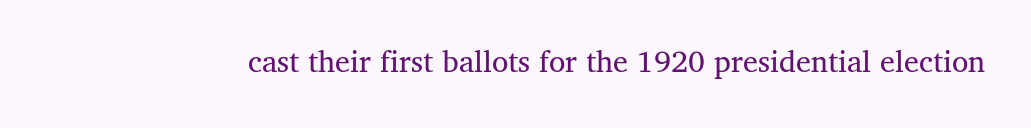cast their first ballots for the 1920 presidential election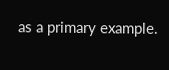as a primary example.